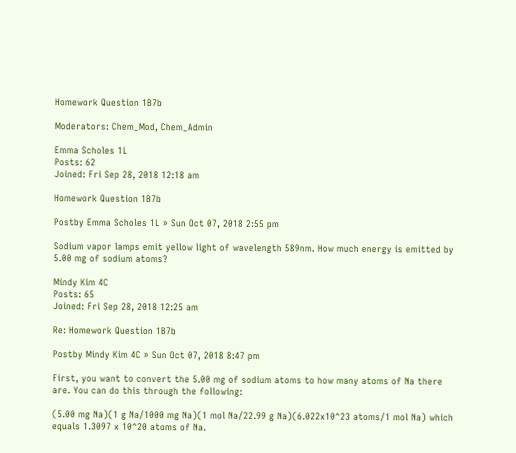Homework Question 1B7b

Moderators: Chem_Mod, Chem_Admin

Emma Scholes 1L
Posts: 62
Joined: Fri Sep 28, 2018 12:18 am

Homework Question 1B7b

Postby Emma Scholes 1L » Sun Oct 07, 2018 2:55 pm

Sodium vapor lamps emit yellow light of wavelength 589nm. How much energy is emitted by 5.00 mg of sodium atoms?

Mindy Kim 4C
Posts: 65
Joined: Fri Sep 28, 2018 12:25 am

Re: Homework Question 1B7b

Postby Mindy Kim 4C » Sun Oct 07, 2018 8:47 pm

First, you want to convert the 5.00 mg of sodium atoms to how many atoms of Na there are. You can do this through the following:

(5.00 mg Na)(1 g Na/1000 mg Na)(1 mol Na/22.99 g Na)(6.022x10^23 atoms/1 mol Na) which equals 1.3097 x 10^20 atoms of Na.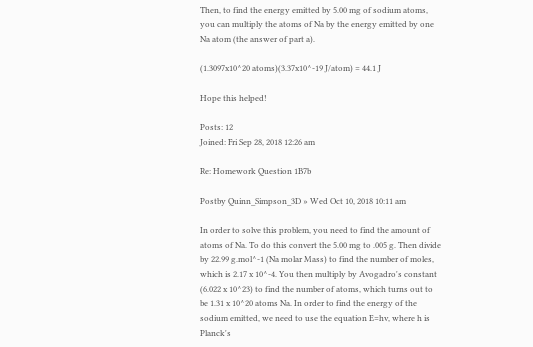Then, to find the energy emitted by 5.00 mg of sodium atoms, you can multiply the atoms of Na by the energy emitted by one Na atom (the answer of part a).

(1.3097x10^20 atoms)(3.37x10^-19 J/atom) = 44.1 J

Hope this helped!

Posts: 12
Joined: Fri Sep 28, 2018 12:26 am

Re: Homework Question 1B7b

Postby Quinn_Simpson_3D » Wed Oct 10, 2018 10:11 am

In order to solve this problem, you need to find the amount of atoms of Na. To do this convert the 5.00 mg to .005 g. Then divide by 22.99 g.mol^-1 (Na molar Mass) to find the number of moles, which is 2.17 x 10^-4. You then multiply by Avogadro's constant (6.022 x 10^23) to find the number of atoms, which turns out to be 1.31 x 10^20 atoms Na. In order to find the energy of the sodium emitted, we need to use the equation E=hv, where h is Planck's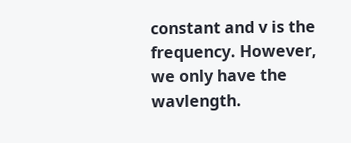constant and v is the frequency. However, we only have the wavlength.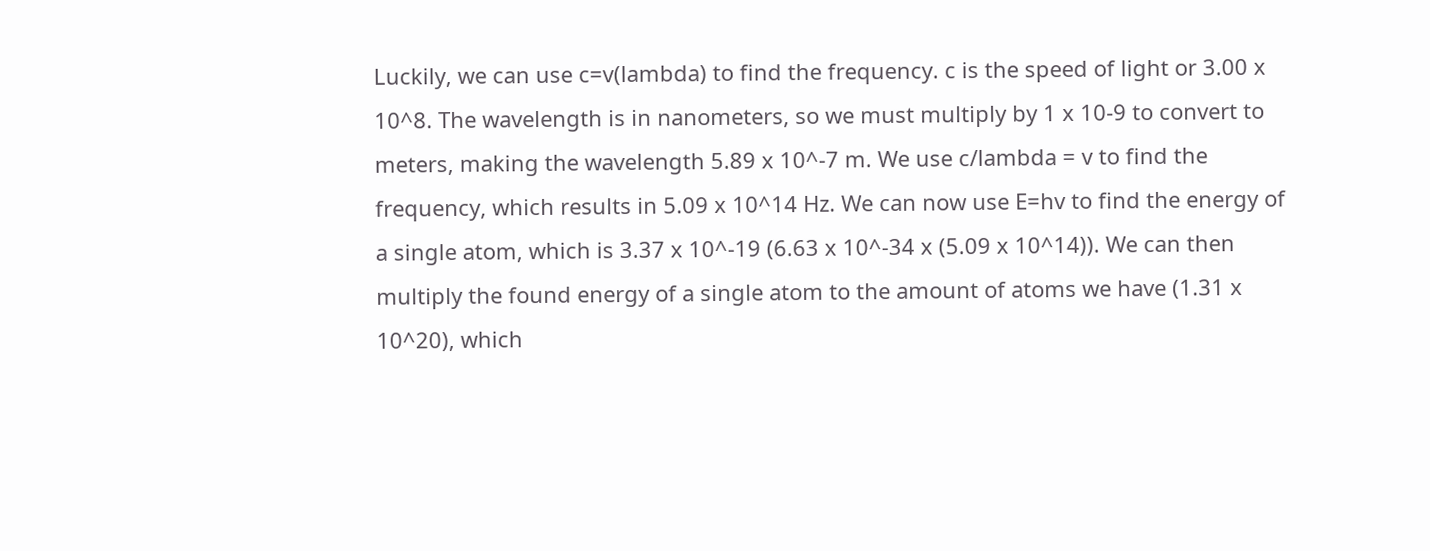Luckily, we can use c=v(lambda) to find the frequency. c is the speed of light or 3.00 x 10^8. The wavelength is in nanometers, so we must multiply by 1 x 10-9 to convert to meters, making the wavelength 5.89 x 10^-7 m. We use c/lambda = v to find the frequency, which results in 5.09 x 10^14 Hz. We can now use E=hv to find the energy of a single atom, which is 3.37 x 10^-19 (6.63 x 10^-34 x (5.09 x 10^14)). We can then multiply the found energy of a single atom to the amount of atoms we have (1.31 x 10^20), which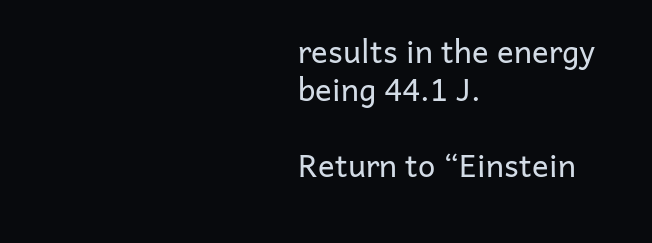results in the energy being 44.1 J.

Return to “Einstein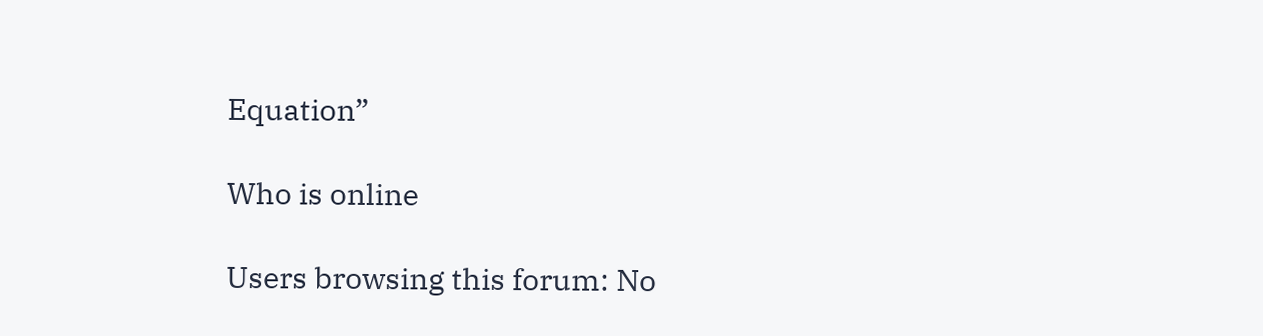Equation”

Who is online

Users browsing this forum: No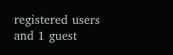registered users and 1 guest